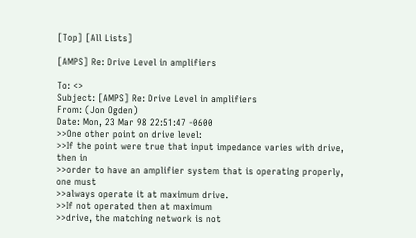[Top] [All Lists]

[AMPS] Re: Drive Level in amplifiers

To: <>
Subject: [AMPS] Re: Drive Level in amplifiers
From: (Jon Ogden)
Date: Mon, 23 Mar 98 22:51:47 -0600
>>One other point on drive level:
>>If the point were true that input impedance varies with drive, then in
>>order to have an amplifier system that is operating properly, one must
>>always operate it at maximum drive.
>>If not operated then at maximum
>>drive, the matching network is not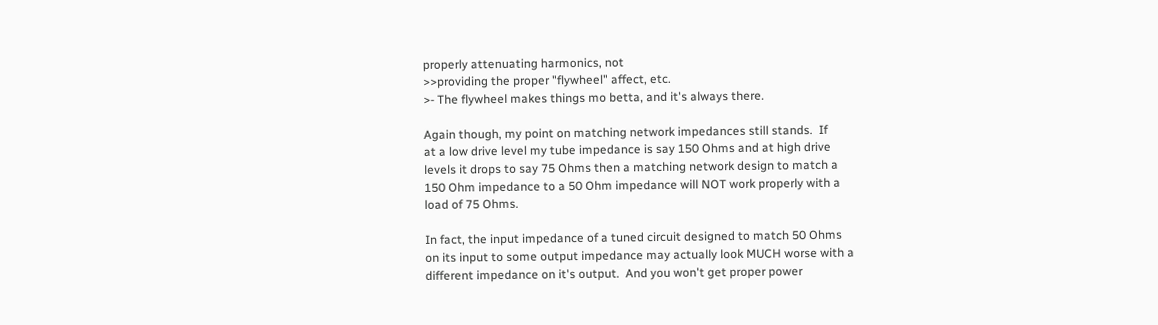properly attenuating harmonics, not
>>providing the proper "flywheel" affect, etc.
>- The flywheel makes things mo betta, and it's always there.

Again though, my point on matching network impedances still stands.  If
at a low drive level my tube impedance is say 150 Ohms and at high drive
levels it drops to say 75 Ohms then a matching network design to match a
150 Ohm impedance to a 50 Ohm impedance will NOT work properly with a
load of 75 Ohms.

In fact, the input impedance of a tuned circuit designed to match 50 Ohms
on its input to some output impedance may actually look MUCH worse with a
different impedance on it's output.  And you won't get proper power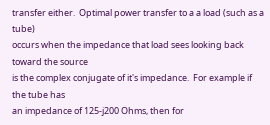transfer either.  Optimal power transfer to a a load (such as a tube)
occurs when the impedance that load sees looking back toward the source
is the complex conjugate of it's impedance.  For example if the tube has
an impedance of 125-j200 Ohms, then for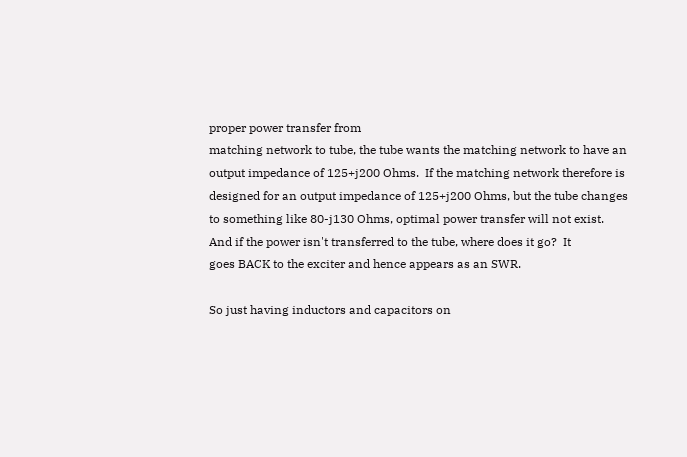proper power transfer from
matching network to tube, the tube wants the matching network to have an
output impedance of 125+j200 Ohms.  If the matching network therefore is
designed for an output impedance of 125+j200 Ohms, but the tube changes
to something like 80-j130 Ohms, optimal power transfer will not exist.
And if the power isn't transferred to the tube, where does it go?  It
goes BACK to the exciter and hence appears as an SWR.

So just having inductors and capacitors on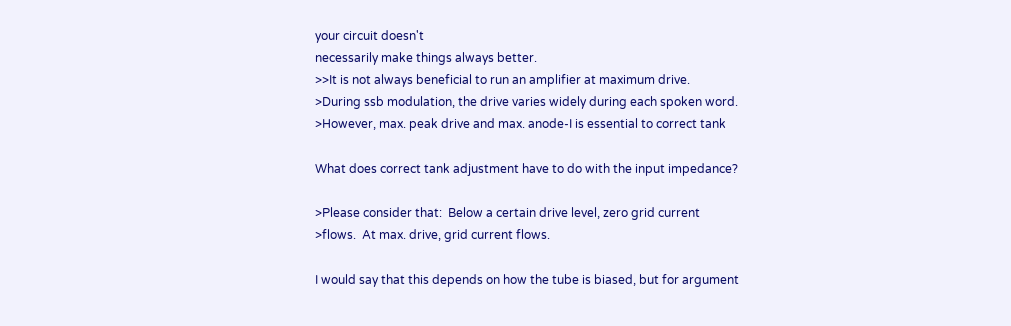your circuit doesn't
necessarily make things always better.
>>It is not always beneficial to run an amplifier at maximum drive.
>During ssb modulation, the drive varies widely during each spoken word.
>However, max. peak drive and max. anode-I is essential to correct tank

What does correct tank adjustment have to do with the input impedance?

>Please consider that:  Below a certain drive level, zero grid current
>flows.  At max. drive, grid current flows.

I would say that this depends on how the tube is biased, but for argument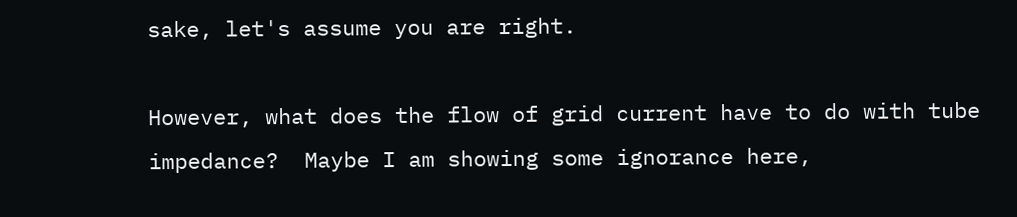sake, let's assume you are right.

However, what does the flow of grid current have to do with tube
impedance?  Maybe I am showing some ignorance here,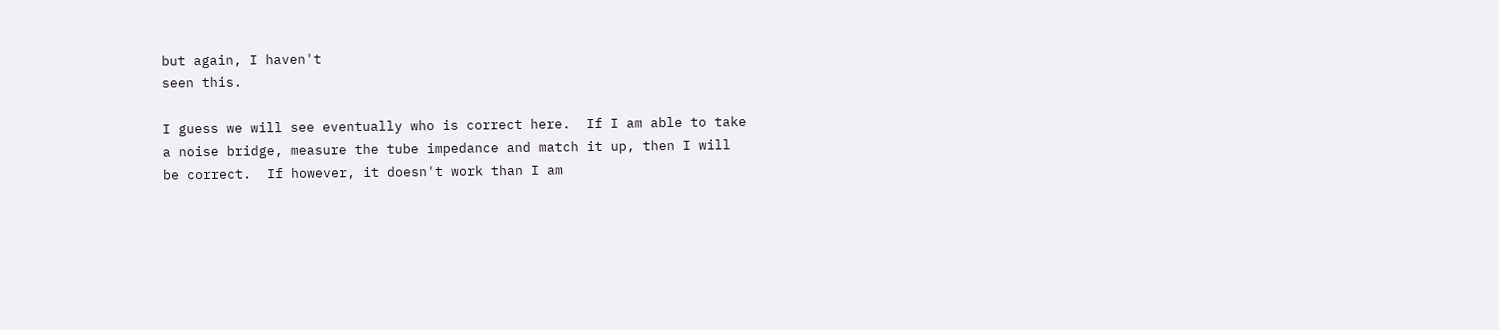but again, I haven't
seen this.

I guess we will see eventually who is correct here.  If I am able to take
a noise bridge, measure the tube impedance and match it up, then I will
be correct.  If however, it doesn't work than I am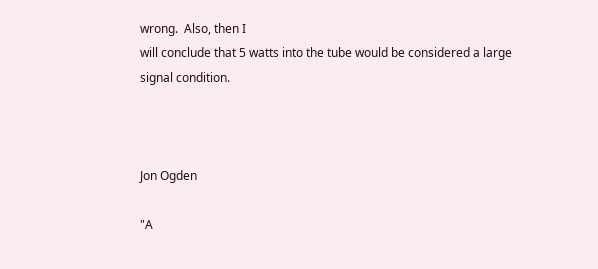wrong.  Also, then I
will conclude that 5 watts into the tube would be considered a large
signal condition.



Jon Ogden

"A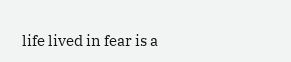life lived in fear is a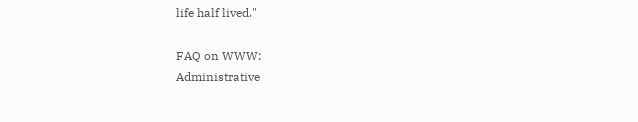life half lived."

FAQ on WWW:
Administrative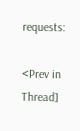requests:

<Prev in Thread]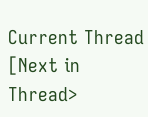Current Thread [Next in Thread>